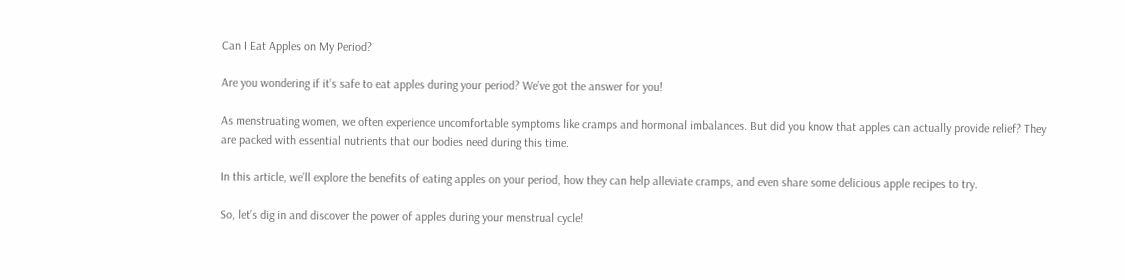Can I Eat Apples on My Period?

Are you wondering if it’s safe to eat apples during your period? We’ve got the answer for you!

As menstruating women, we often experience uncomfortable symptoms like cramps and hormonal imbalances. But did you know that apples can actually provide relief? They are packed with essential nutrients that our bodies need during this time.

In this article, we’ll explore the benefits of eating apples on your period, how they can help alleviate cramps, and even share some delicious apple recipes to try.

So, let’s dig in and discover the power of apples during your menstrual cycle!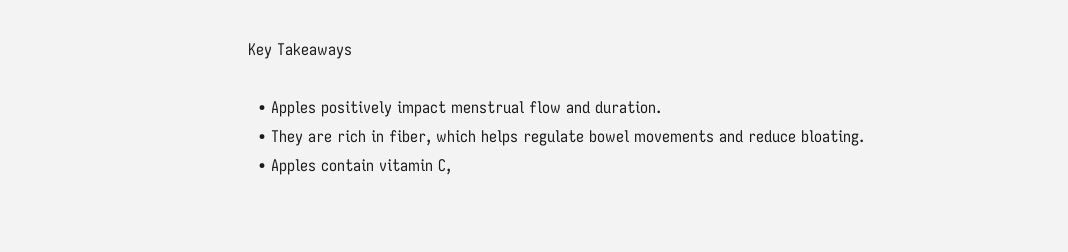Key Takeaways

  • Apples positively impact menstrual flow and duration.
  • They are rich in fiber, which helps regulate bowel movements and reduce bloating.
  • Apples contain vitamin C,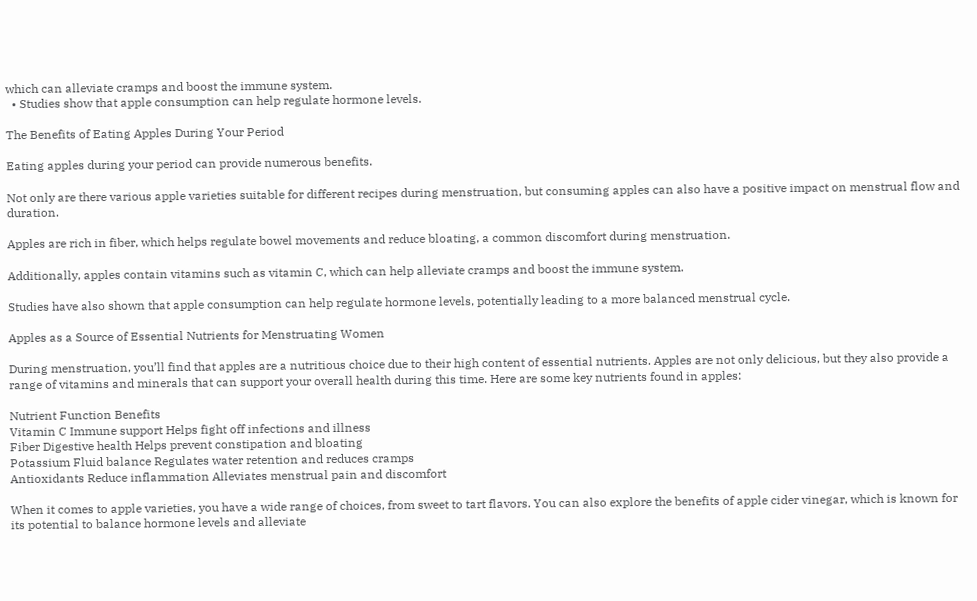which can alleviate cramps and boost the immune system.
  • Studies show that apple consumption can help regulate hormone levels.

The Benefits of Eating Apples During Your Period

Eating apples during your period can provide numerous benefits.

Not only are there various apple varieties suitable for different recipes during menstruation, but consuming apples can also have a positive impact on menstrual flow and duration.

Apples are rich in fiber, which helps regulate bowel movements and reduce bloating, a common discomfort during menstruation.

Additionally, apples contain vitamins such as vitamin C, which can help alleviate cramps and boost the immune system.

Studies have also shown that apple consumption can help regulate hormone levels, potentially leading to a more balanced menstrual cycle.

Apples as a Source of Essential Nutrients for Menstruating Women

During menstruation, you’ll find that apples are a nutritious choice due to their high content of essential nutrients. Apples are not only delicious, but they also provide a range of vitamins and minerals that can support your overall health during this time. Here are some key nutrients found in apples:

Nutrient Function Benefits
Vitamin C Immune support Helps fight off infections and illness
Fiber Digestive health Helps prevent constipation and bloating
Potassium Fluid balance Regulates water retention and reduces cramps
Antioxidants Reduce inflammation Alleviates menstrual pain and discomfort

When it comes to apple varieties, you have a wide range of choices, from sweet to tart flavors. You can also explore the benefits of apple cider vinegar, which is known for its potential to balance hormone levels and alleviate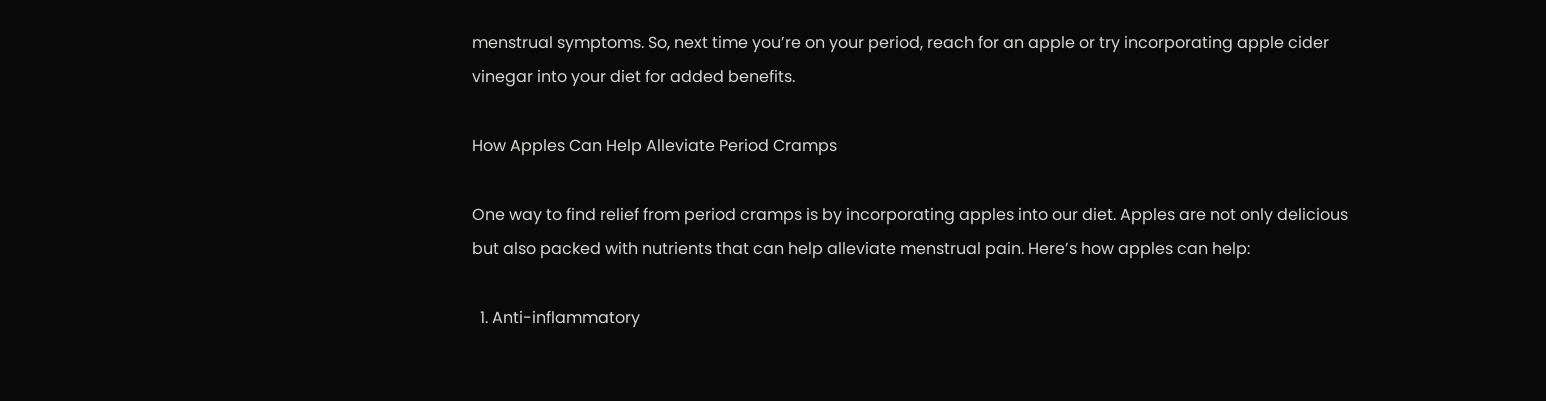menstrual symptoms. So, next time you’re on your period, reach for an apple or try incorporating apple cider vinegar into your diet for added benefits.

How Apples Can Help Alleviate Period Cramps

One way to find relief from period cramps is by incorporating apples into our diet. Apples are not only delicious but also packed with nutrients that can help alleviate menstrual pain. Here’s how apples can help:

  1. Anti-inflammatory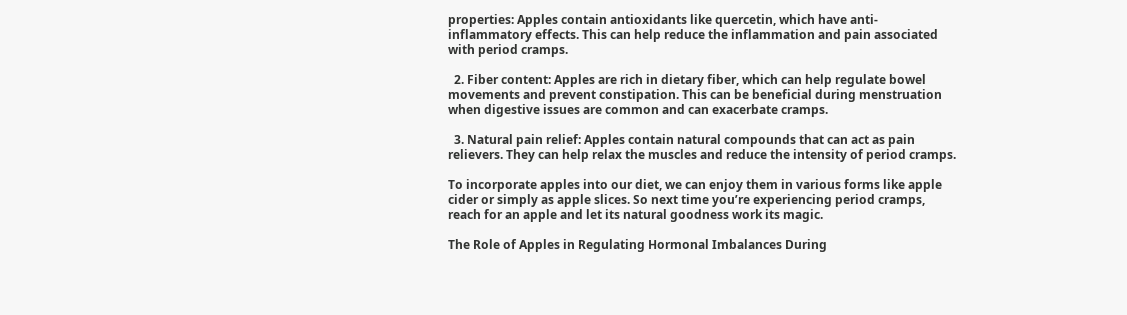properties: Apples contain antioxidants like quercetin, which have anti-inflammatory effects. This can help reduce the inflammation and pain associated with period cramps.

  2. Fiber content: Apples are rich in dietary fiber, which can help regulate bowel movements and prevent constipation. This can be beneficial during menstruation when digestive issues are common and can exacerbate cramps.

  3. Natural pain relief: Apples contain natural compounds that can act as pain relievers. They can help relax the muscles and reduce the intensity of period cramps.

To incorporate apples into our diet, we can enjoy them in various forms like apple cider or simply as apple slices. So next time you’re experiencing period cramps, reach for an apple and let its natural goodness work its magic.

The Role of Apples in Regulating Hormonal Imbalances During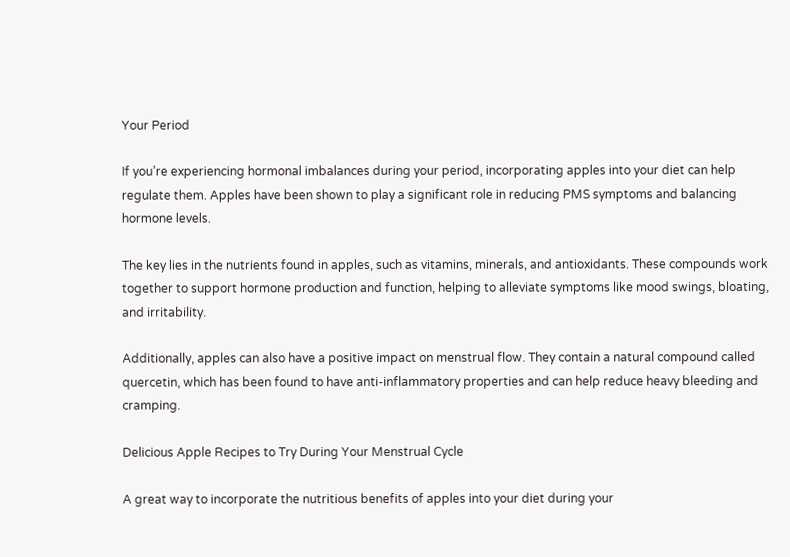Your Period

If you’re experiencing hormonal imbalances during your period, incorporating apples into your diet can help regulate them. Apples have been shown to play a significant role in reducing PMS symptoms and balancing hormone levels.

The key lies in the nutrients found in apples, such as vitamins, minerals, and antioxidants. These compounds work together to support hormone production and function, helping to alleviate symptoms like mood swings, bloating, and irritability.

Additionally, apples can also have a positive impact on menstrual flow. They contain a natural compound called quercetin, which has been found to have anti-inflammatory properties and can help reduce heavy bleeding and cramping.

Delicious Apple Recipes to Try During Your Menstrual Cycle

A great way to incorporate the nutritious benefits of apples into your diet during your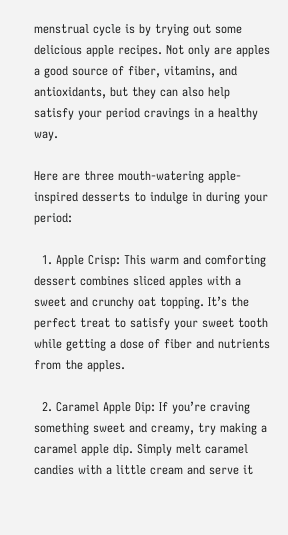menstrual cycle is by trying out some delicious apple recipes. Not only are apples a good source of fiber, vitamins, and antioxidants, but they can also help satisfy your period cravings in a healthy way.

Here are three mouth-watering apple-inspired desserts to indulge in during your period:

  1. Apple Crisp: This warm and comforting dessert combines sliced apples with a sweet and crunchy oat topping. It’s the perfect treat to satisfy your sweet tooth while getting a dose of fiber and nutrients from the apples.

  2. Caramel Apple Dip: If you’re craving something sweet and creamy, try making a caramel apple dip. Simply melt caramel candies with a little cream and serve it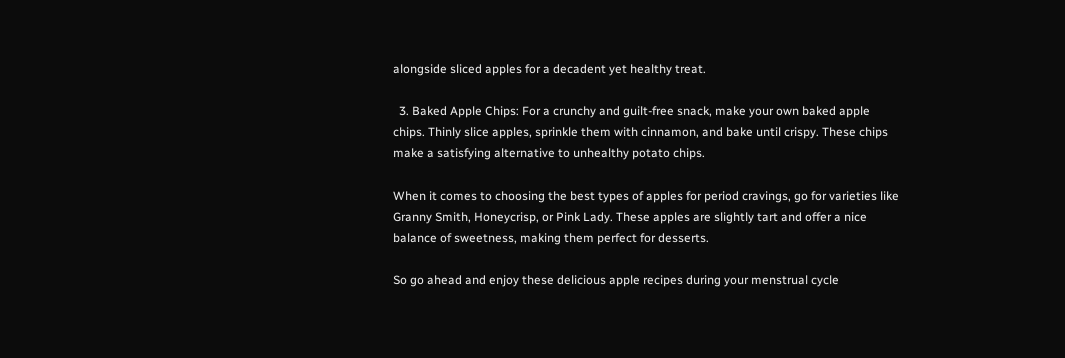alongside sliced apples for a decadent yet healthy treat.

  3. Baked Apple Chips: For a crunchy and guilt-free snack, make your own baked apple chips. Thinly slice apples, sprinkle them with cinnamon, and bake until crispy. These chips make a satisfying alternative to unhealthy potato chips.

When it comes to choosing the best types of apples for period cravings, go for varieties like Granny Smith, Honeycrisp, or Pink Lady. These apples are slightly tart and offer a nice balance of sweetness, making them perfect for desserts.

So go ahead and enjoy these delicious apple recipes during your menstrual cycle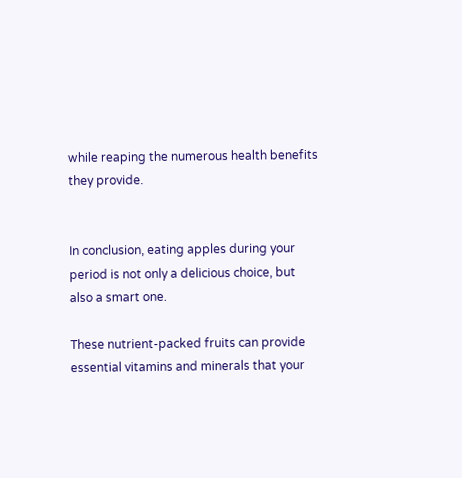while reaping the numerous health benefits they provide.


In conclusion, eating apples during your period is not only a delicious choice, but also a smart one.

These nutrient-packed fruits can provide essential vitamins and minerals that your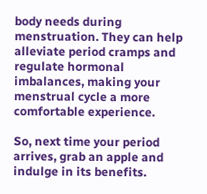body needs during menstruation. They can help alleviate period cramps and regulate hormonal imbalances, making your menstrual cycle a more comfortable experience.

So, next time your period arrives, grab an apple and indulge in its benefits.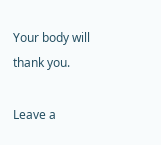Your body will thank you.

Leave a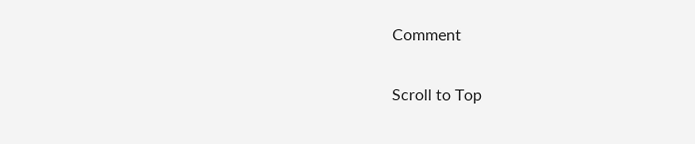Comment

Scroll to Top